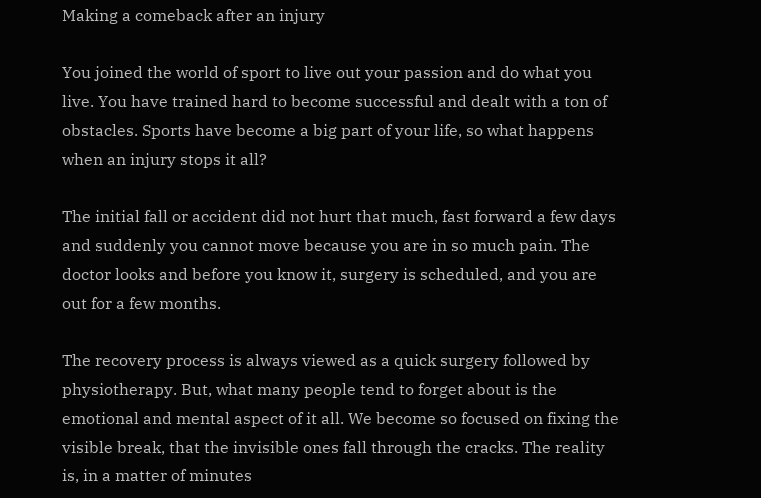Making a comeback after an injury

You joined the world of sport to live out your passion and do what you live. You have trained hard to become successful and dealt with a ton of obstacles. Sports have become a big part of your life, so what happens when an injury stops it all?

The initial fall or accident did not hurt that much, fast forward a few days and suddenly you cannot move because you are in so much pain. The doctor looks and before you know it, surgery is scheduled, and you are out for a few months.

The recovery process is always viewed as a quick surgery followed by physiotherapy. But, what many people tend to forget about is the emotional and mental aspect of it all. We become so focused on fixing the visible break, that the invisible ones fall through the cracks. The reality is, in a matter of minutes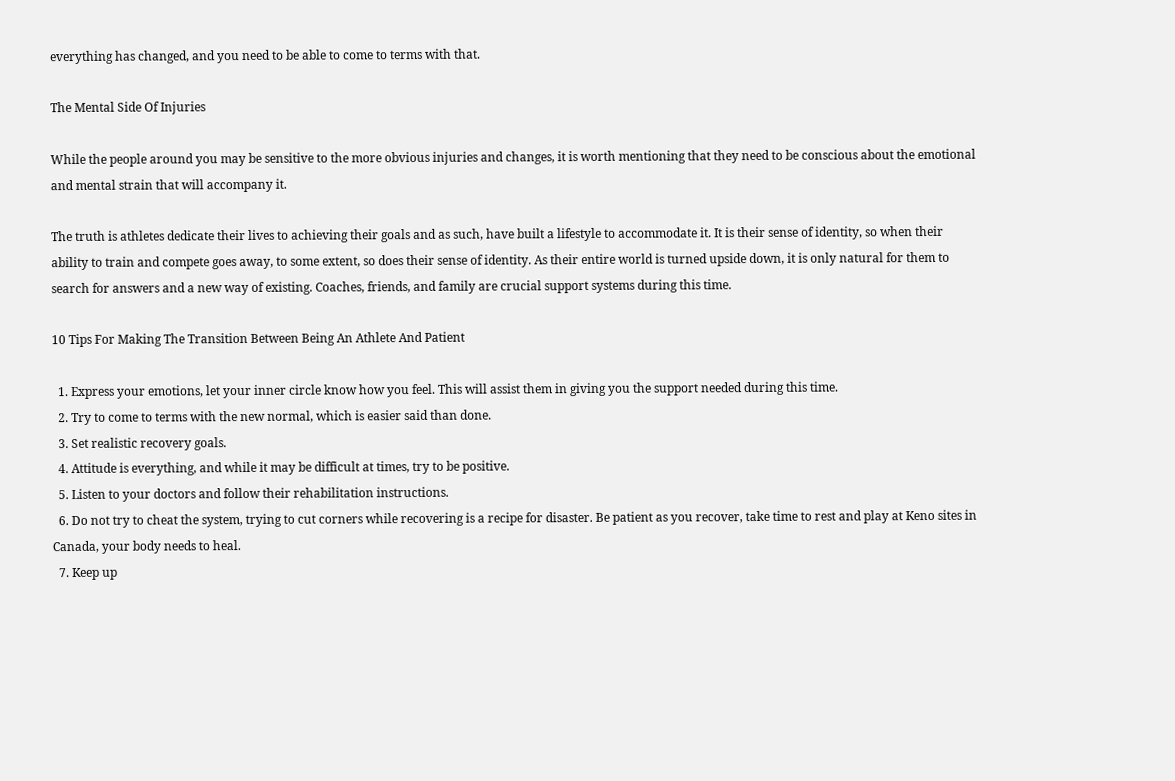everything has changed, and you need to be able to come to terms with that.

The Mental Side Of Injuries

While the people around you may be sensitive to the more obvious injuries and changes, it is worth mentioning that they need to be conscious about the emotional and mental strain that will accompany it.

The truth is athletes dedicate their lives to achieving their goals and as such, have built a lifestyle to accommodate it. It is their sense of identity, so when their ability to train and compete goes away, to some extent, so does their sense of identity. As their entire world is turned upside down, it is only natural for them to search for answers and a new way of existing. Coaches, friends, and family are crucial support systems during this time.

10 Tips For Making The Transition Between Being An Athlete And Patient

  1. Express your emotions, let your inner circle know how you feel. This will assist them in giving you the support needed during this time.
  2. Try to come to terms with the new normal, which is easier said than done.
  3. Set realistic recovery goals.
  4. Attitude is everything, and while it may be difficult at times, try to be positive.
  5. Listen to your doctors and follow their rehabilitation instructions.
  6. Do not try to cheat the system, trying to cut corners while recovering is a recipe for disaster. Be patient as you recover, take time to rest and play at Keno sites in Canada, your body needs to heal.
  7. Keep up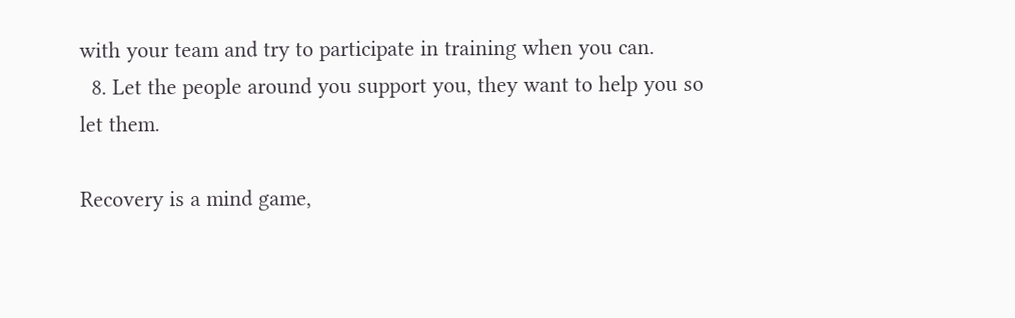with your team and try to participate in training when you can.
  8. Let the people around you support you, they want to help you so let them.

Recovery is a mind game,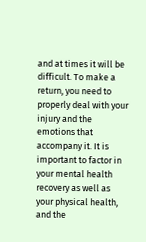and at times it will be difficult. To make a return, you need to properly deal with your injury and the emotions that accompany it. It is important to factor in your mental health recovery as well as your physical health, and the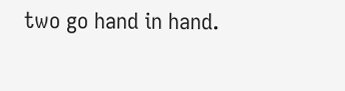two go hand in hand.